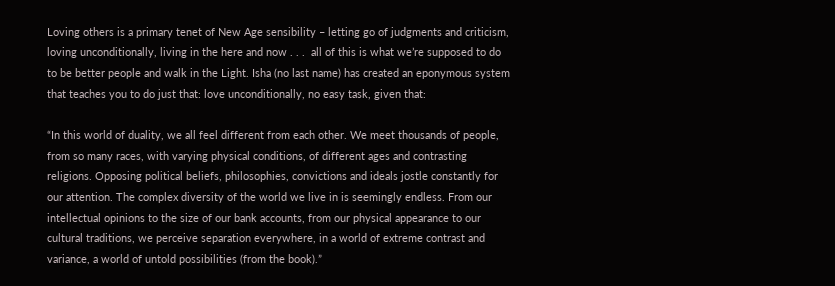Loving others is a primary tenet of New Age sensibility – letting go of judgments and criticism, loving unconditionally, living in the here and now . . .  all of this is what we’re supposed to do to be better people and walk in the Light. Isha (no last name) has created an eponymous system that teaches you to do just that: love unconditionally, no easy task, given that:

“In this world of duality, we all feel different from each other. We meet thousands of people, from so many races, with varying physical conditions, of different ages and contrasting religions. Opposing political beliefs, philosophies, convictions and ideals jostle constantly for our attention. The complex diversity of the world we live in is seemingly endless. From our intellectual opinions to the size of our bank accounts, from our physical appearance to our cultural traditions, we perceive separation everywhere, in a world of extreme contrast and variance, a world of untold possibilities (from the book).”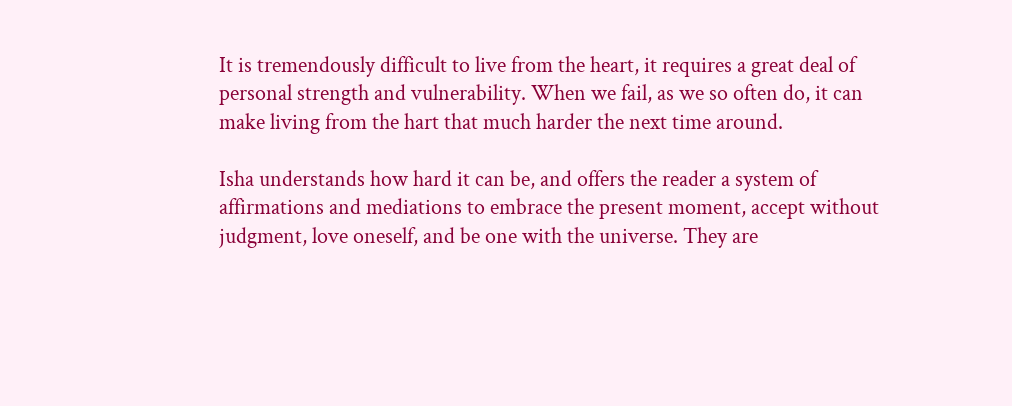It is tremendously difficult to live from the heart, it requires a great deal of personal strength and vulnerability. When we fail, as we so often do, it can make living from the hart that much harder the next time around.

Isha understands how hard it can be, and offers the reader a system of affirmations and mediations to embrace the present moment, accept without judgment, love oneself, and be one with the universe. They are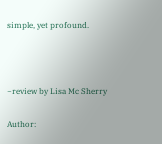simple, yet profound.



~review by Lisa Mc Sherry

Author: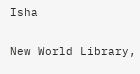Isha

New World Library,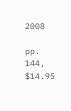2008

pp. 144, $14.95